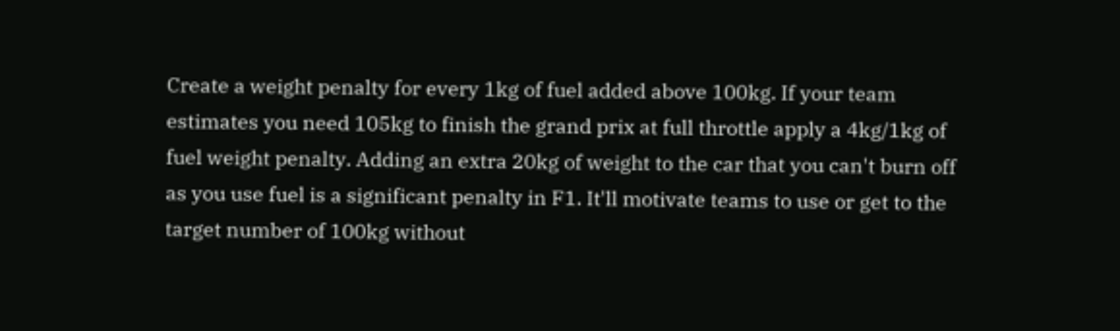Create a weight penalty for every 1kg of fuel added above 100kg. If your team estimates you need 105kg to finish the grand prix at full throttle apply a 4kg/1kg of fuel weight penalty. Adding an extra 20kg of weight to the car that you can't burn off as you use fuel is a significant penalty in F1. It'll motivate teams to use or get to the target number of 100kg without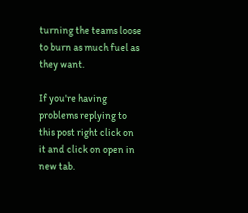turning the teams loose to burn as much fuel as they want.

If you're having problems replying to this post right click on it and click on open in new tab.